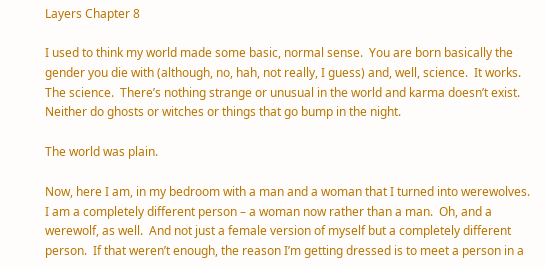Layers Chapter 8

I used to think my world made some basic, normal sense.  You are born basically the gender you die with (although, no, hah, not really, I guess) and, well, science.  It works.  The science.  There’s nothing strange or unusual in the world and karma doesn’t exist.  Neither do ghosts or witches or things that go bump in the night.

The world was plain.

Now, here I am, in my bedroom with a man and a woman that I turned into werewolves.  I am a completely different person – a woman now rather than a man.  Oh, and a werewolf, as well.  And not just a female version of myself but a completely different person.  If that weren’t enough, the reason I’m getting dressed is to meet a person in a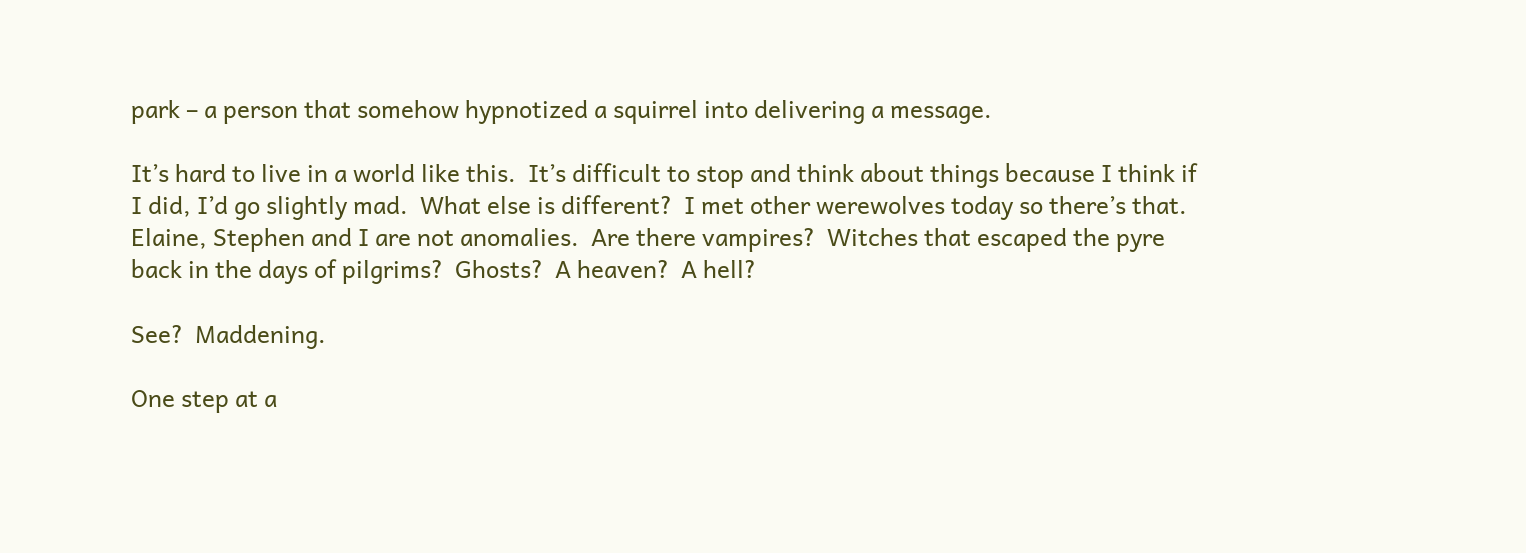park – a person that somehow hypnotized a squirrel into delivering a message.

It’s hard to live in a world like this.  It’s difficult to stop and think about things because I think if I did, I’d go slightly mad.  What else is different?  I met other werewolves today so there’s that.  Elaine, Stephen and I are not anomalies.  Are there vampires?  Witches that escaped the pyre back in the days of pilgrims?  Ghosts?  A heaven?  A hell?

See?  Maddening.

One step at a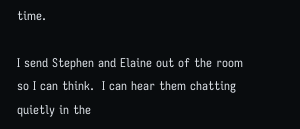time.

I send Stephen and Elaine out of the room so I can think.  I can hear them chatting quietly in the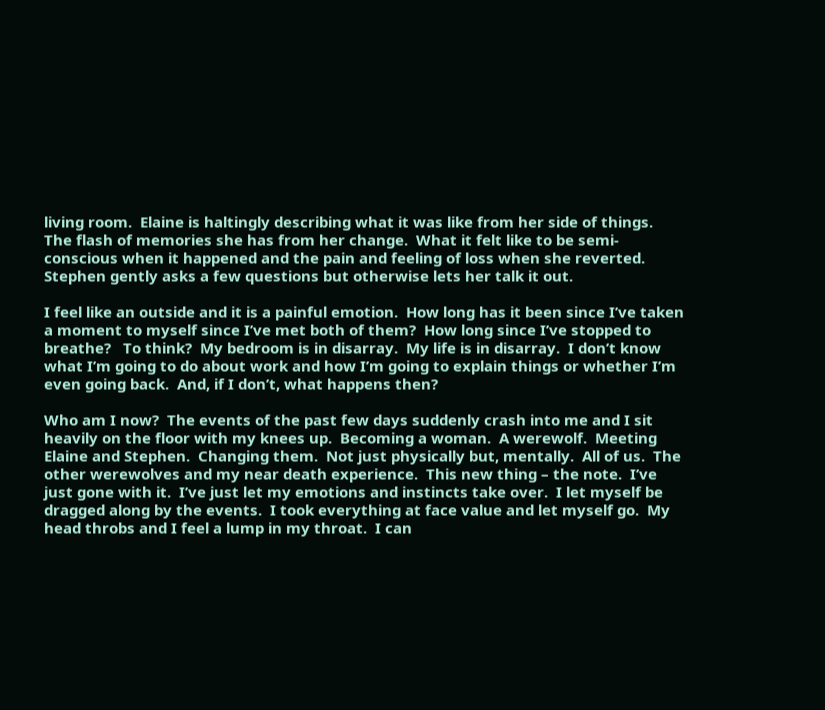living room.  Elaine is haltingly describing what it was like from her side of things.  The flash of memories she has from her change.  What it felt like to be semi-conscious when it happened and the pain and feeling of loss when she reverted.  Stephen gently asks a few questions but otherwise lets her talk it out.

I feel like an outside and it is a painful emotion.  How long has it been since I’ve taken a moment to myself since I’ve met both of them?  How long since I’ve stopped to breathe?   To think?  My bedroom is in disarray.  My life is in disarray.  I don’t know what I’m going to do about work and how I’m going to explain things or whether I’m even going back.  And, if I don’t, what happens then?

Who am I now?  The events of the past few days suddenly crash into me and I sit heavily on the floor with my knees up.  Becoming a woman.  A werewolf.  Meeting Elaine and Stephen.  Changing them.  Not just physically but, mentally.  All of us.  The other werewolves and my near death experience.  This new thing – the note.  I’ve just gone with it.  I’ve just let my emotions and instincts take over.  I let myself be dragged along by the events.  I took everything at face value and let myself go.  My head throbs and I feel a lump in my throat.  I can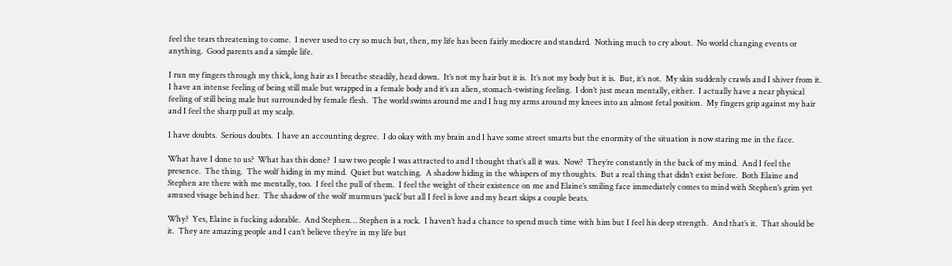feel the tears threatening to come.  I never used to cry so much but, then, my life has been fairly mediocre and standard.  Nothing much to cry about.  No world changing events or anything.  Good parents and a simple life.

I run my fingers through my thick, long hair as I breathe steadily, head down.  It’s not my hair but it is.  It’s not my body but it is.  But, it’s not.  My skin suddenly crawls and I shiver from it.  I have an intense feeling of being still male but wrapped in a female body and it’s an alien, stomach-twisting feeling.  I don’t just mean mentally, either.  I actually have a near physical feeling of still being male but surrounded by female flesh.  The world swims around me and I hug my arms around my knees into an almost fetal position.  My fingers grip against my hair and I feel the sharp pull at my scalp.

I have doubts.  Serious doubts.  I have an accounting degree.  I do okay with my brain and I have some street smarts but the enormity of the situation is now staring me in the face.

What have I done to us?  What has this done?  I saw two people I was attracted to and I thought that’s all it was.  Now?  They’re constantly in the back of my mind.  And I feel the presence.  The thing.  The wolf hiding in my mind.  Quiet but watching.  A shadow hiding in the whispers of my thoughts.  But a real thing that didn’t exist before.  Both Elaine and Stephen are there with me mentally, too.  I feel the pull of them.  I feel the weight of their existence on me and Elaine’s smiling face immediately comes to mind with Stephen’s grim yet amused visage behind her.  The shadow of the wolf murmurs ‘pack’ but all I feel is love and my heart skips a couple beats.

Why?  Yes, Elaine is fucking adorable.  And Stephen… Stephen is a rock.  I haven’t had a chance to spend much time with him but I feel his deep strength.  And that’s it.  That should be it.  They are amazing people and I can’t believe they’re in my life but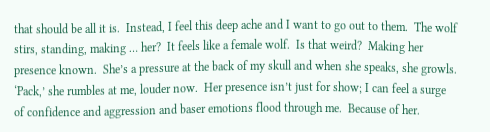that should be all it is.  Instead, I feel this deep ache and I want to go out to them.  The wolf stirs, standing, making … her?  It feels like a female wolf.  Is that weird?  Making her presence known.  She’s a pressure at the back of my skull and when she speaks, she growls.  ‘Pack,’ she rumbles at me, louder now.  Her presence isn’t just for show; I can feel a surge of confidence and aggression and baser emotions flood through me.  Because of her.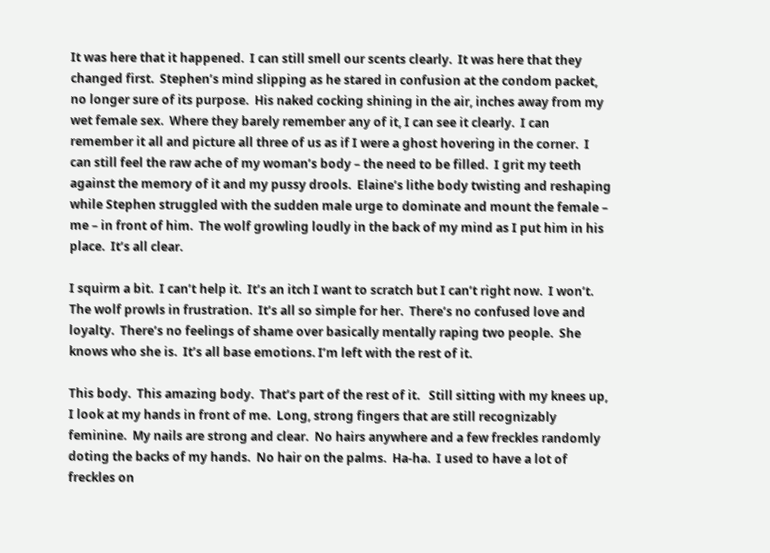It was here that it happened.  I can still smell our scents clearly.  It was here that they changed first.  Stephen’s mind slipping as he stared in confusion at the condom packet, no longer sure of its purpose.  His naked cocking shining in the air, inches away from my wet female sex.  Where they barely remember any of it, I can see it clearly.  I can remember it all and picture all three of us as if I were a ghost hovering in the corner.  I can still feel the raw ache of my woman’s body – the need to be filled.  I grit my teeth against the memory of it and my pussy drools.  Elaine’s lithe body twisting and reshaping while Stephen struggled with the sudden male urge to dominate and mount the female – me – in front of him.  The wolf growling loudly in the back of my mind as I put him in his place.  It’s all clear.

I squirm a bit.  I can’t help it.  It’s an itch I want to scratch but I can’t right now.  I won’t.  The wolf prowls in frustration.  It’s all so simple for her.  There’s no confused love and loyalty.  There’s no feelings of shame over basically mentally raping two people.  She knows who she is.  It’s all base emotions. I’m left with the rest of it.

This body.  This amazing body.  That’s part of the rest of it.   Still sitting with my knees up, I look at my hands in front of me.  Long, strong fingers that are still recognizably feminine.  My nails are strong and clear.  No hairs anywhere and a few freckles randomly doting the backs of my hands.  No hair on the palms.  Ha-ha.  I used to have a lot of freckles on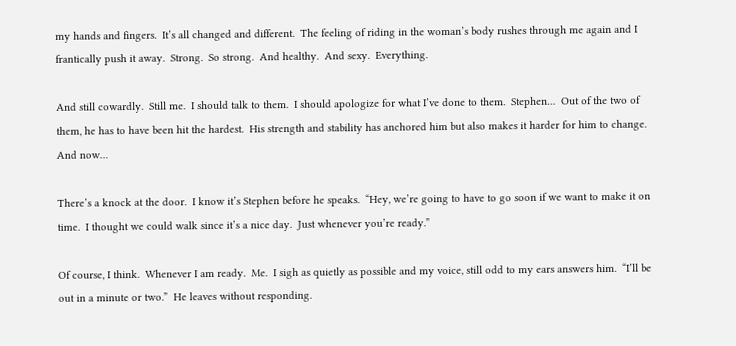my hands and fingers.  It’s all changed and different.  The feeling of riding in the woman’s body rushes through me again and I frantically push it away.  Strong.  So strong.  And healthy.  And sexy.  Everything.

And still cowardly.  Still me.  I should talk to them.  I should apologize for what I’ve done to them.  Stephen…  Out of the two of them, he has to have been hit the hardest.  His strength and stability has anchored him but also makes it harder for him to change.  And now…

There’s a knock at the door.  I know it’s Stephen before he speaks.  “Hey, we’re going to have to go soon if we want to make it on time.  I thought we could walk since it’s a nice day.  Just whenever you’re ready.”

Of course, I think.  Whenever I am ready.  Me.  I sigh as quietly as possible and my voice, still odd to my ears answers him.  “I’ll be out in a minute or two.”  He leaves without responding.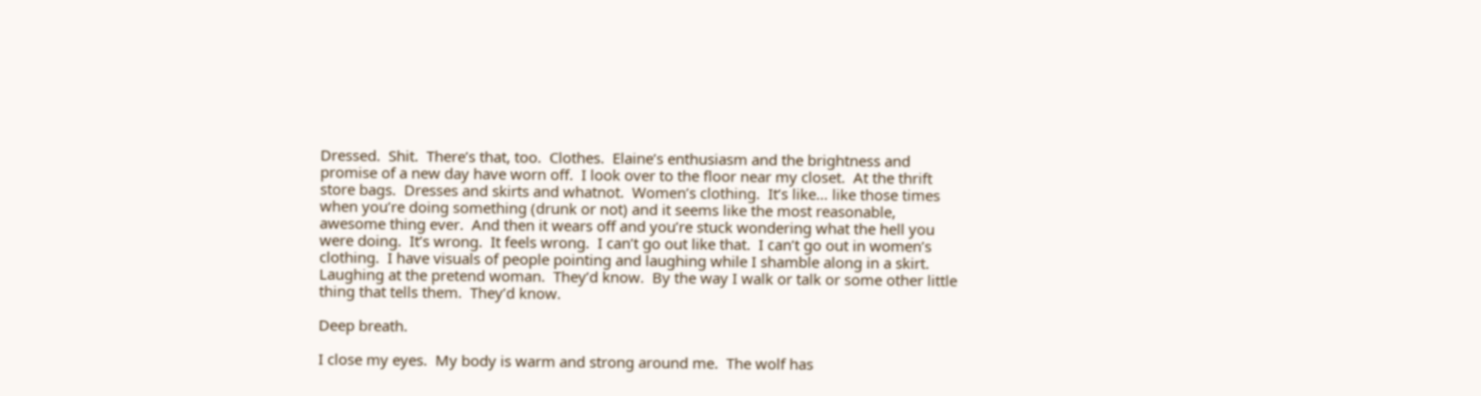Dressed.  Shit.  There’s that, too.  Clothes.  Elaine’s enthusiasm and the brightness and promise of a new day have worn off.  I look over to the floor near my closet.  At the thrift store bags.  Dresses and skirts and whatnot.  Women’s clothing.  It’s like… like those times when you’re doing something (drunk or not) and it seems like the most reasonable, awesome thing ever.  And then it wears off and you’re stuck wondering what the hell you were doing.  It’s wrong.  It feels wrong.  I can’t go out like that.  I can’t go out in women’s clothing.  I have visuals of people pointing and laughing while I shamble along in a skirt.  Laughing at the pretend woman.  They’d know.  By the way I walk or talk or some other little thing that tells them.  They’d know.

Deep breath.

I close my eyes.  My body is warm and strong around me.  The wolf has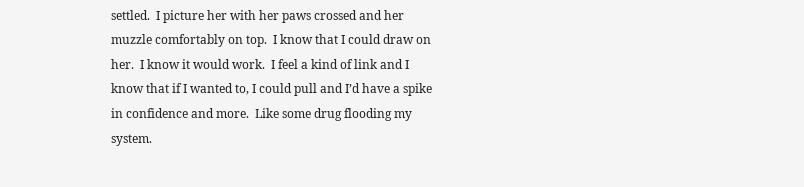settled.  I picture her with her paws crossed and her muzzle comfortably on top.  I know that I could draw on her.  I know it would work.  I feel a kind of link and I know that if I wanted to, I could pull and I’d have a spike in confidence and more.  Like some drug flooding my system.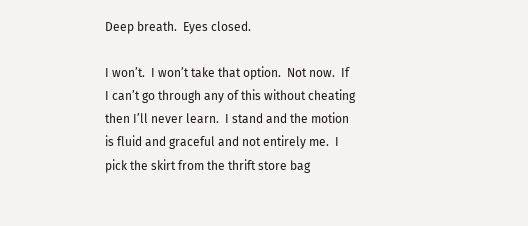Deep breath.  Eyes closed.

I won’t.  I won’t take that option.  Not now.  If I can’t go through any of this without cheating then I’ll never learn.  I stand and the motion is fluid and graceful and not entirely me.  I pick the skirt from the thrift store bag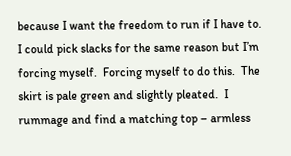because I want the freedom to run if I have to.  I could pick slacks for the same reason but I’m forcing myself.  Forcing myself to do this.  The skirt is pale green and slightly pleated.  I rummage and find a matching top – armless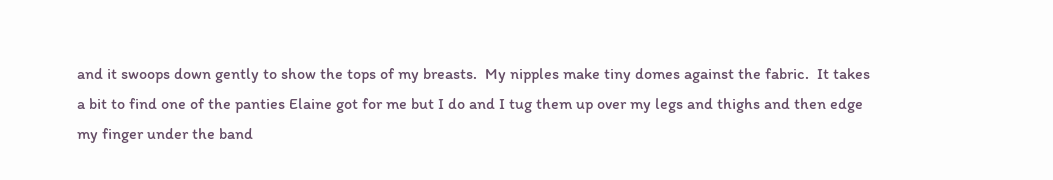and it swoops down gently to show the tops of my breasts.  My nipples make tiny domes against the fabric.  It takes a bit to find one of the panties Elaine got for me but I do and I tug them up over my legs and thighs and then edge my finger under the band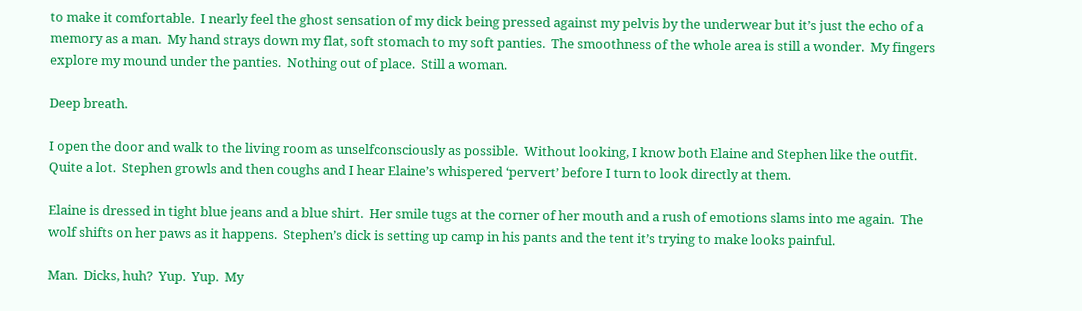to make it comfortable.  I nearly feel the ghost sensation of my dick being pressed against my pelvis by the underwear but it’s just the echo of a memory as a man.  My hand strays down my flat, soft stomach to my soft panties.  The smoothness of the whole area is still a wonder.  My fingers explore my mound under the panties.  Nothing out of place.  Still a woman.

Deep breath.

I open the door and walk to the living room as unselfconsciously as possible.  Without looking, I know both Elaine and Stephen like the outfit.  Quite a lot.  Stephen growls and then coughs and I hear Elaine’s whispered ‘pervert’ before I turn to look directly at them.

Elaine is dressed in tight blue jeans and a blue shirt.  Her smile tugs at the corner of her mouth and a rush of emotions slams into me again.  The wolf shifts on her paws as it happens.  Stephen’s dick is setting up camp in his pants and the tent it’s trying to make looks painful.

Man.  Dicks, huh?  Yup.  Yup.  My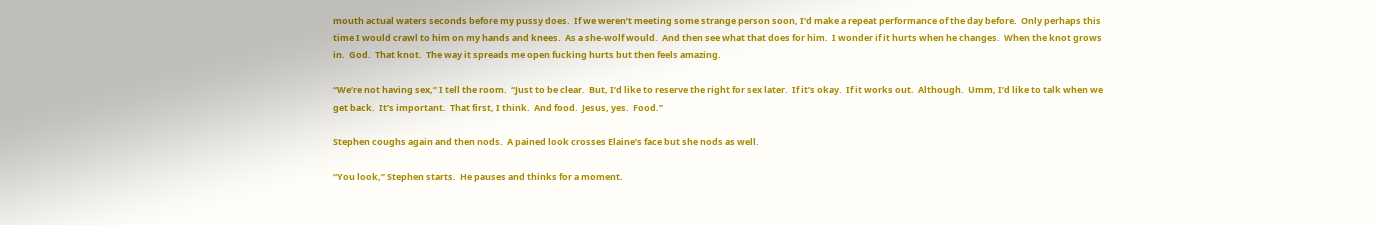mouth actual waters seconds before my pussy does.  If we weren’t meeting some strange person soon, I’d make a repeat performance of the day before.  Only perhaps this time I would crawl to him on my hands and knees.  As a she-wolf would.  And then see what that does for him.  I wonder if it hurts when he changes.  When the knot grows in.  God.  That knot.  The way it spreads me open fucking hurts but then feels amazing.

“We’re not having sex,” I tell the room.  “Just to be clear.  But, I’d like to reserve the right for sex later.  If it’s okay.  If it works out.  Although.  Umm, I’d like to talk when we get back.  It’s important.  That first, I think.  And food.  Jesus, yes.  Food.”

Stephen coughs again and then nods.  A pained look crosses Elaine’s face but she nods as well.

“You look,” Stephen starts.  He pauses and thinks for a moment.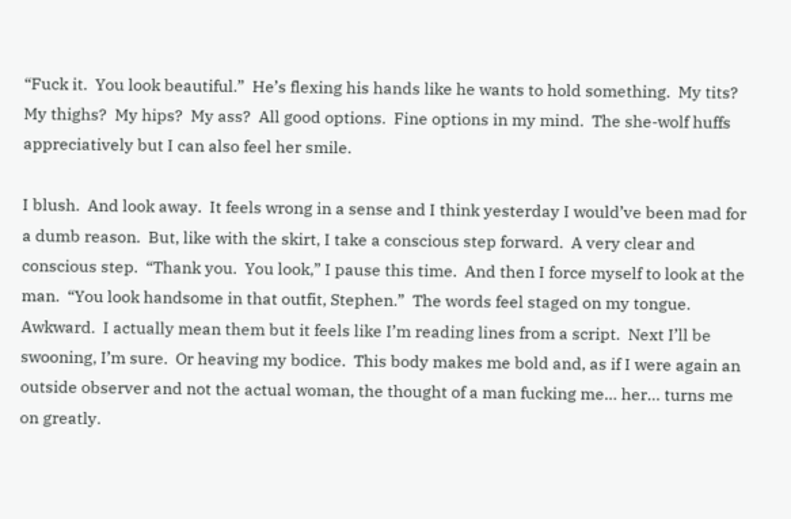“Fuck it.  You look beautiful.”  He’s flexing his hands like he wants to hold something.  My tits?  My thighs?  My hips?  My ass?  All good options.  Fine options in my mind.  The she-wolf huffs appreciatively but I can also feel her smile.

I blush.  And look away.  It feels wrong in a sense and I think yesterday I would’ve been mad for a dumb reason.  But, like with the skirt, I take a conscious step forward.  A very clear and conscious step.  “Thank you.  You look,” I pause this time.  And then I force myself to look at the man.  “You look handsome in that outfit, Stephen.”  The words feel staged on my tongue.  Awkward.  I actually mean them but it feels like I’m reading lines from a script.  Next I’ll be swooning, I’m sure.  Or heaving my bodice.  This body makes me bold and, as if I were again an outside observer and not the actual woman, the thought of a man fucking me… her… turns me on greatly.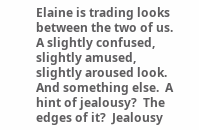Elaine is trading looks between the two of us.  A slightly confused, slightly amused, slightly aroused look.  And something else.  A hint of jealousy?  The edges of it?  Jealousy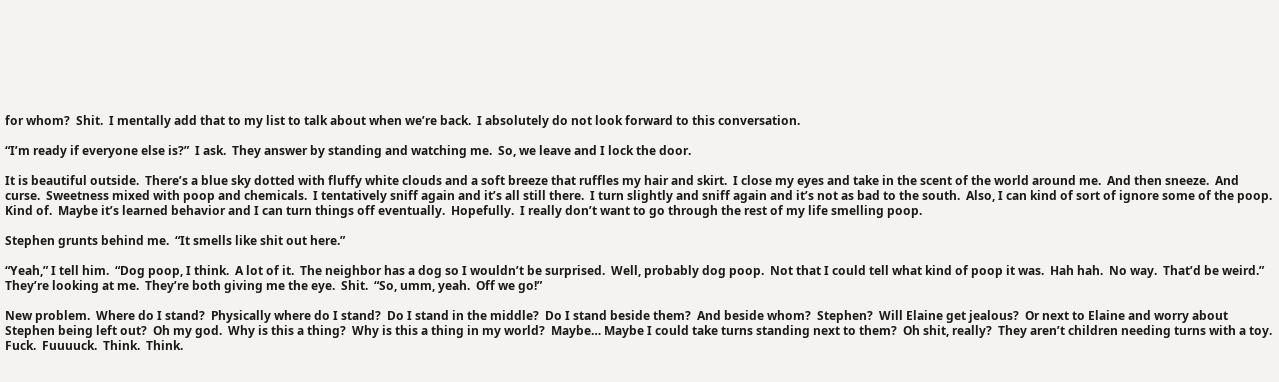for whom?  Shit.  I mentally add that to my list to talk about when we’re back.  I absolutely do not look forward to this conversation.

“I’m ready if everyone else is?”  I ask.  They answer by standing and watching me.  So, we leave and I lock the door.

It is beautiful outside.  There’s a blue sky dotted with fluffy white clouds and a soft breeze that ruffles my hair and skirt.  I close my eyes and take in the scent of the world around me.  And then sneeze.  And curse.  Sweetness mixed with poop and chemicals.  I tentatively sniff again and it’s all still there.  I turn slightly and sniff again and it’s not as bad to the south.  Also, I can kind of sort of ignore some of the poop.  Kind of.  Maybe it’s learned behavior and I can turn things off eventually.  Hopefully.  I really don’t want to go through the rest of my life smelling poop.

Stephen grunts behind me.  “It smells like shit out here.”

“Yeah,” I tell him.  “Dog poop, I think.  A lot of it.  The neighbor has a dog so I wouldn’t be surprised.  Well, probably dog poop.  Not that I could tell what kind of poop it was.  Hah hah.  No way.  That’d be weird.”  They’re looking at me.  They’re both giving me the eye.  Shit.  “So, umm, yeah.  Off we go!”

New problem.  Where do I stand?  Physically where do I stand?  Do I stand in the middle?  Do I stand beside them?  And beside whom?  Stephen?  Will Elaine get jealous?  Or next to Elaine and worry about Stephen being left out?  Oh my god.  Why is this a thing?  Why is this a thing in my world?  Maybe… Maybe I could take turns standing next to them?  Oh shit, really?  They aren’t children needing turns with a toy.  Fuck.  Fuuuuck.  Think.  Think.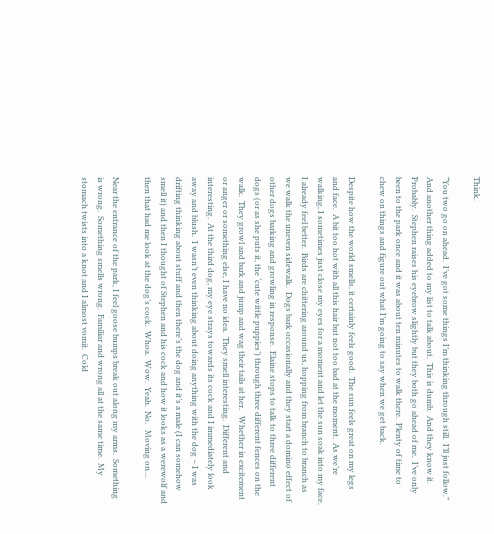Think.

“You two go on ahead.  I’ve got some things I’m thinking through still.  I’ll just follow.”  And another thing added to my list to talk about.  This is dumb.  And they know it.  Probably.  Stephen raises his eyebrow slightly but they both go ahead of me.  I’ve only been to the park once and it was about ten minutes to walk there.  Plenty of time to chew on things and figure out what I’m going to say when we get back.

Despite how the world smells, it certainly feels good.  The sun feels great on my legs and face.  A bit too hot with all this hair but not too bad at the moment.  As we’re walking, I sometimes just close my eyes for a moment and let the sun soak into my face.  I already feel better.  Birds are chittering around us, hopping from branch to branch as we walk the uneven sidewalk.  Dogs bark occasionally and they start a domino effect of other dogs barking and growling in response.  Elaine stops to talk to three different dogs (or as she puts it, the ‘cute wittle puppies’) through three different fences on the walk.  They growl and bark and jump and wag their tails at her.   Whether in excitement or anger or something else, I have no idea.  They smell interesting.  Different and interesting.  At the third dog, my eye strays towards its cock and I immediately look away and blush.  I wasn’t even thinking about doing anything with the dog – I was drifting thinking about stuff and then there’s the dog and it’s a male (I can somehow smell it) and then I thought of Stephen and his cock and how it looks as a werewolf and then that had me look at the dog’s cock.  Whoa.  Wow.  Yeah.  No.   Moving on…

Near the entrance of the park, I feel goose bumps break out along my arms.  Something is wrong.  Something smells wrong.  Familiar and wrong all at the same time.  My stomach twists into a knot and I almost vomit.  Cold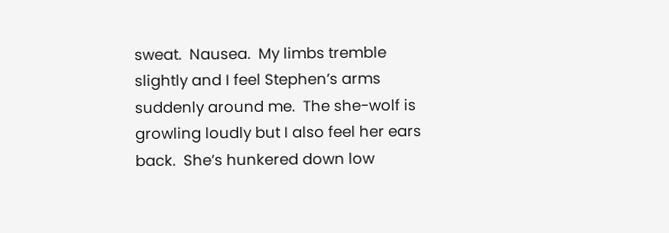sweat.  Nausea.  My limbs tremble slightly and I feel Stephen’s arms suddenly around me.  The she-wolf is growling loudly but I also feel her ears back.  She’s hunkered down low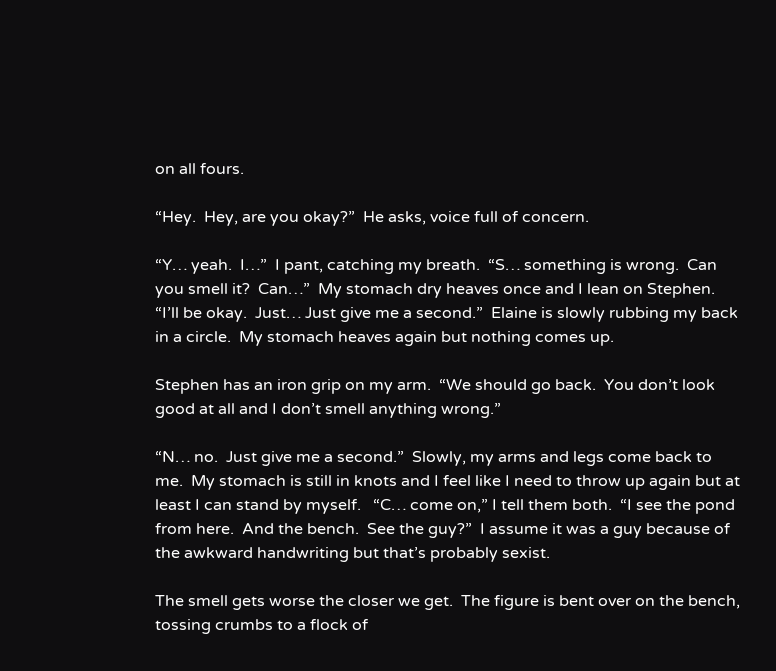on all fours.

“Hey.  Hey, are you okay?”  He asks, voice full of concern.

“Y… yeah.  I…”  I pant, catching my breath.  “S… something is wrong.  Can you smell it?  Can…”  My stomach dry heaves once and I lean on Stephen.  “I’ll be okay.  Just… Just give me a second.”  Elaine is slowly rubbing my back in a circle.  My stomach heaves again but nothing comes up.

Stephen has an iron grip on my arm.  “We should go back.  You don’t look good at all and I don’t smell anything wrong.”

“N… no.  Just give me a second.”  Slowly, my arms and legs come back to me.  My stomach is still in knots and I feel like I need to throw up again but at least I can stand by myself.   “C… come on,” I tell them both.  “I see the pond from here.  And the bench.  See the guy?”  I assume it was a guy because of the awkward handwriting but that’s probably sexist.

The smell gets worse the closer we get.  The figure is bent over on the bench, tossing crumbs to a flock of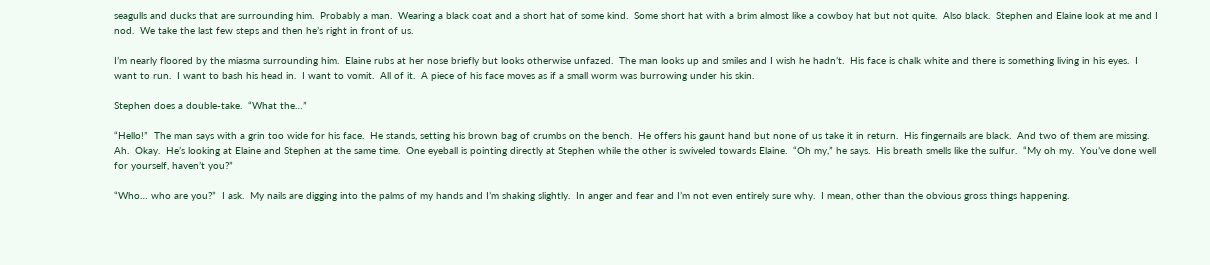seagulls and ducks that are surrounding him.  Probably a man.  Wearing a black coat and a short hat of some kind.  Some short hat with a brim almost like a cowboy hat but not quite.  Also black.  Stephen and Elaine look at me and I nod.  We take the last few steps and then he’s right in front of us.

I’m nearly floored by the miasma surrounding him.  Elaine rubs at her nose briefly but looks otherwise unfazed.  The man looks up and smiles and I wish he hadn’t.  His face is chalk white and there is something living in his eyes.  I want to run.  I want to bash his head in.  I want to vomit.  All of it.  A piece of his face moves as if a small worm was burrowing under his skin.

Stephen does a double-take.  “What the…”

“Hello!”  The man says with a grin too wide for his face.  He stands, setting his brown bag of crumbs on the bench.  He offers his gaunt hand but none of us take it in return.  His fingernails are black.  And two of them are missing.  Ah.  Okay.  He’s looking at Elaine and Stephen at the same time.  One eyeball is pointing directly at Stephen while the other is swiveled towards Elaine.  “Oh my,” he says.  His breath smells like the sulfur.  “My oh my.  You’ve done well for yourself, haven’t you?”

“Who… who are you?”  I ask.  My nails are digging into the palms of my hands and I’m shaking slightly.  In anger and fear and I’m not even entirely sure why.  I mean, other than the obvious gross things happening.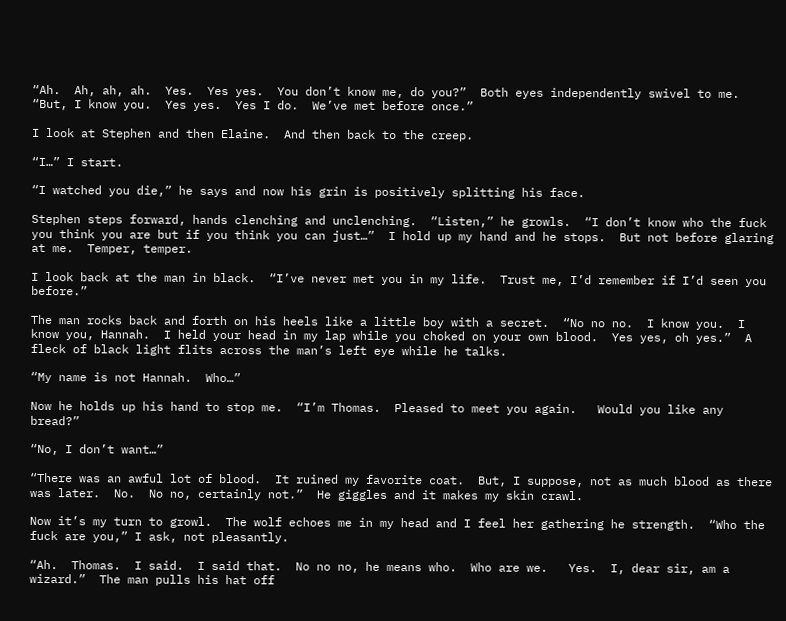“Ah.  Ah, ah, ah.  Yes.  Yes yes.  You don’t know me, do you?”  Both eyes independently swivel to me.  “But, I know you.  Yes yes.  Yes I do.  We’ve met before once.”

I look at Stephen and then Elaine.  And then back to the creep.

“I…” I start.

“I watched you die,” he says and now his grin is positively splitting his face.

Stephen steps forward, hands clenching and unclenching.  “Listen,” he growls.  “I don’t know who the fuck you think you are but if you think you can just…”  I hold up my hand and he stops.  But not before glaring at me.  Temper, temper.

I look back at the man in black.  “I’ve never met you in my life.  Trust me, I’d remember if I’d seen you before.”

The man rocks back and forth on his heels like a little boy with a secret.  “No no no.  I know you.  I know you, Hannah.  I held your head in my lap while you choked on your own blood.  Yes yes, oh yes.”  A fleck of black light flits across the man’s left eye while he talks.

“My name is not Hannah.  Who…”

Now he holds up his hand to stop me.  “I’m Thomas.  Pleased to meet you again.   Would you like any bread?”

“No, I don’t want…”

“There was an awful lot of blood.  It ruined my favorite coat.  But, I suppose, not as much blood as there was later.  No.  No no, certainly not.”  He giggles and it makes my skin crawl.

Now it’s my turn to growl.  The wolf echoes me in my head and I feel her gathering he strength.  “Who the fuck are you,” I ask, not pleasantly.

“Ah.  Thomas.  I said.  I said that.  No no no, he means who.  Who are we.   Yes.  I, dear sir, am a wizard.”  The man pulls his hat off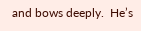and bows deeply.  He’s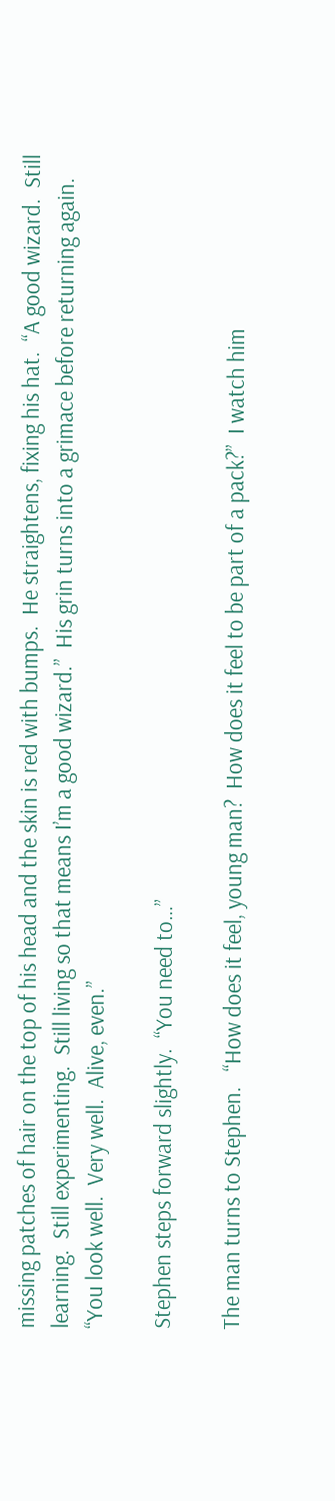missing patches of hair on the top of his head and the skin is red with bumps.  He straightens, fixing his hat.  “A good wizard.  Still learning.  Still experimenting.  Still living so that means I’m a good wizard.”  His grin turns into a grimace before returning again.  “You look well.  Very well.  Alive, even.”

Stephen steps forward slightly.  “You need to…”

The man turns to Stephen.   “How does it feel, young man?  How does it feel to be part of a pack?”  I watch him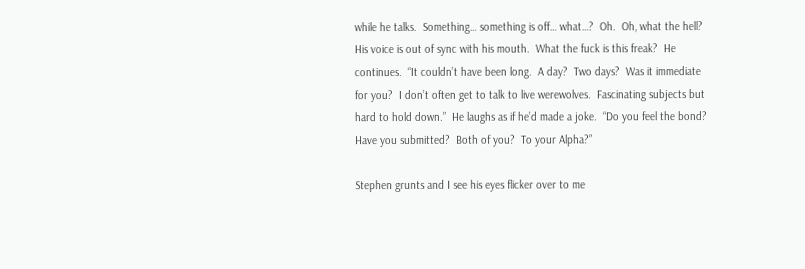while he talks.  Something… something is off… what…?  Oh.  Oh, what the hell?  His voice is out of sync with his mouth.  What the fuck is this freak?  He continues.  “It couldn’t have been long.  A day?  Two days?  Was it immediate for you?  I don’t often get to talk to live werewolves.  Fascinating subjects but hard to hold down.”  He laughs as if he’d made a joke.  “Do you feel the bond?  Have you submitted?  Both of you?  To your Alpha?”

Stephen grunts and I see his eyes flicker over to me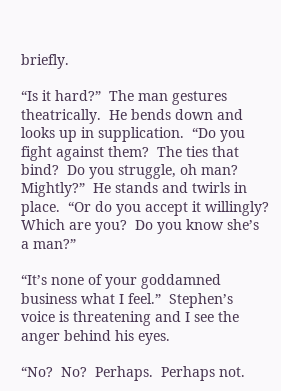briefly.

“Is it hard?”  The man gestures theatrically.  He bends down and looks up in supplication.  “Do you fight against them?  The ties that bind?  Do you struggle, oh man?  Mightly?”  He stands and twirls in place.  “Or do you accept it willingly?  Which are you?  Do you know she’s a man?”

“It’s none of your goddamned business what I feel.”  Stephen’s voice is threatening and I see the anger behind his eyes.

“No?  No?  Perhaps.  Perhaps not.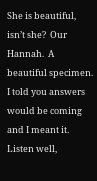She is beautiful, isn’t she?  Our Hannah.  A beautiful specimen.  I told you answers would be coming and I meant it.  Listen well,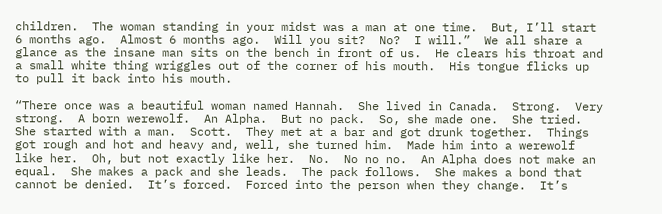children.  The woman standing in your midst was a man at one time.  But, I’ll start 6 months ago.  Almost 6 months ago.  Will you sit?  No?  I will.”  We all share a glance as the insane man sits on the bench in front of us.  He clears his throat and a small white thing wriggles out of the corner of his mouth.  His tongue flicks up to pull it back into his mouth.

“There once was a beautiful woman named Hannah.  She lived in Canada.  Strong.  Very strong.  A born werewolf.  An Alpha.  But no pack.  So, she made one.  She tried.  She started with a man.  Scott.  They met at a bar and got drunk together.  Things got rough and hot and heavy and, well, she turned him.  Made him into a werewolf like her.  Oh, but not exactly like her.  No.  No no no.  An Alpha does not make an equal.  She makes a pack and she leads.  The pack follows.  She makes a bond that cannot be denied.  It’s forced.  Forced into the person when they change.  It’s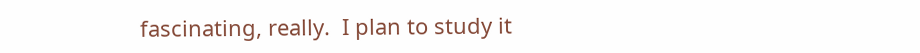fascinating, really.  I plan to study it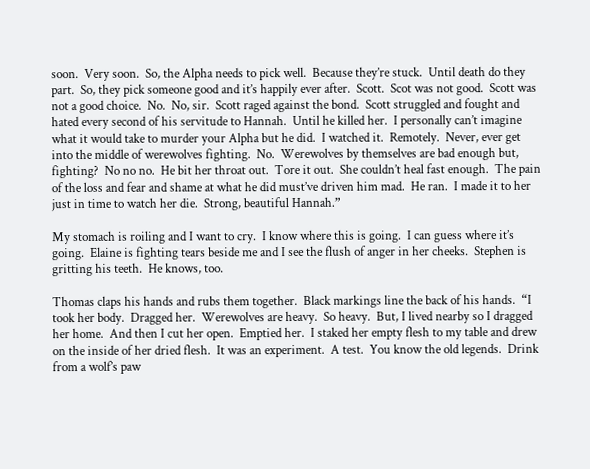soon.  Very soon.  So, the Alpha needs to pick well.  Because they’re stuck.  Until death do they part.  So, they pick someone good and it’s happily ever after.  Scott.  Scot was not good.  Scott was not a good choice.  No.  No, sir.  Scott raged against the bond.  Scott struggled and fought and hated every second of his servitude to Hannah.  Until he killed her.  I personally can’t imagine what it would take to murder your Alpha but he did.  I watched it.  Remotely.  Never, ever get into the middle of werewolves fighting.  No.  Werewolves by themselves are bad enough but, fighting?  No no no.  He bit her throat out.  Tore it out.  She couldn’t heal fast enough.  The pain of the loss and fear and shame at what he did must’ve driven him mad.  He ran.  I made it to her just in time to watch her die.  Strong, beautiful Hannah.”

My stomach is roiling and I want to cry.  I know where this is going.  I can guess where it’s going.  Elaine is fighting tears beside me and I see the flush of anger in her cheeks.  Stephen is gritting his teeth.  He knows, too.

Thomas claps his hands and rubs them together.  Black markings line the back of his hands.  “I took her body.  Dragged her.  Werewolves are heavy.  So heavy.  But, I lived nearby so I dragged her home.  And then I cut her open.  Emptied her.  I staked her empty flesh to my table and drew on the inside of her dried flesh.  It was an experiment.  A test.  You know the old legends.  Drink from a wolf’s paw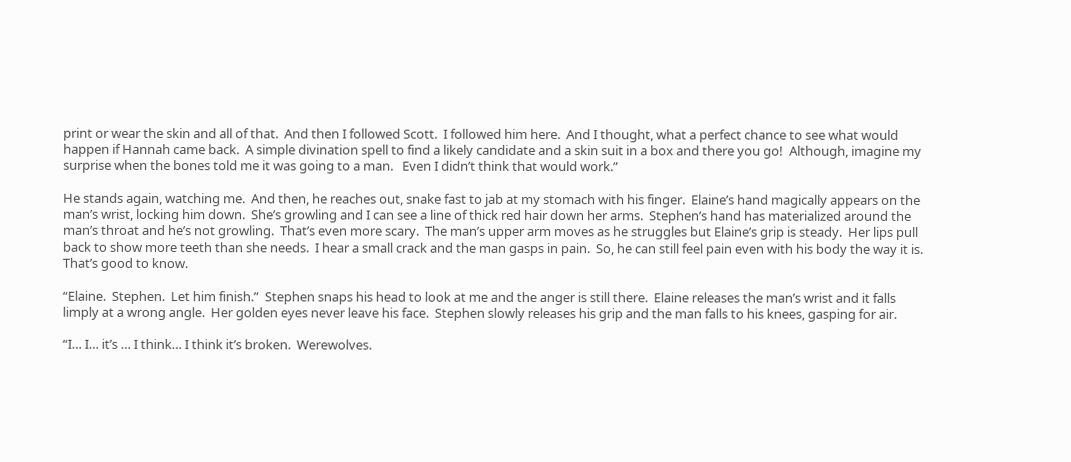print or wear the skin and all of that.  And then I followed Scott.  I followed him here.  And I thought, what a perfect chance to see what would happen if Hannah came back.  A simple divination spell to find a likely candidate and a skin suit in a box and there you go!  Although, imagine my surprise when the bones told me it was going to a man.   Even I didn’t think that would work.”

He stands again, watching me.  And then, he reaches out, snake fast to jab at my stomach with his finger.  Elaine’s hand magically appears on the man’s wrist, locking him down.  She’s growling and I can see a line of thick red hair down her arms.  Stephen’s hand has materialized around the man’s throat and he’s not growling.  That’s even more scary.  The man’s upper arm moves as he struggles but Elaine’s grip is steady.  Her lips pull back to show more teeth than she needs.  I hear a small crack and the man gasps in pain.  So, he can still feel pain even with his body the way it is.  That’s good to know.

“Elaine.  Stephen.  Let him finish.”  Stephen snaps his head to look at me and the anger is still there.  Elaine releases the man’s wrist and it falls limply at a wrong angle.  Her golden eyes never leave his face.  Stephen slowly releases his grip and the man falls to his knees, gasping for air.

“I… I… it’s … I think… I think it’s broken.  Werewolves.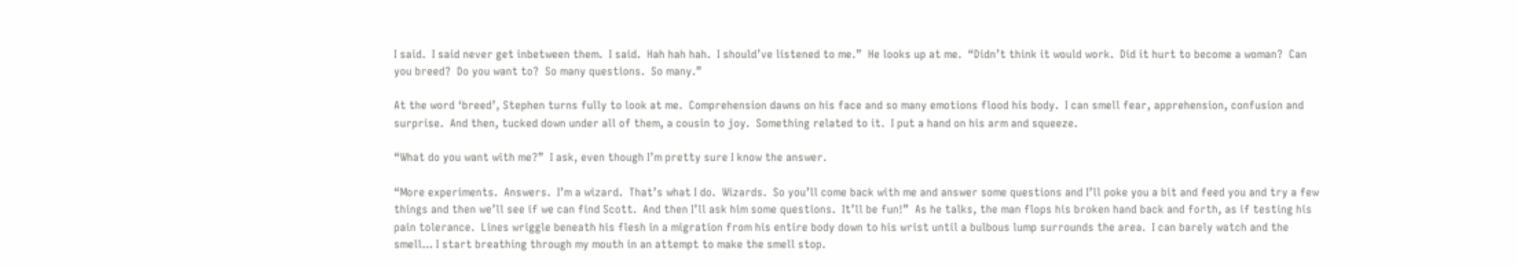I said.  I said never get inbetween them.  I said.  Hah hah hah.  I should’ve listened to me.”  He looks up at me.  “Didn’t think it would work.  Did it hurt to become a woman?  Can you breed?  Do you want to?  So many questions.  So many.”

At the word ‘breed’, Stephen turns fully to look at me.  Comprehension dawns on his face and so many emotions flood his body.  I can smell fear, apprehension, confusion and surprise.  And then, tucked down under all of them, a cousin to joy.  Something related to it.  I put a hand on his arm and squeeze.

“What do you want with me?”  I ask, even though I’m pretty sure I know the answer.

“More experiments.  Answers.  I’m a wizard.  That’s what I do.  Wizards.  So you’ll come back with me and answer some questions and I’ll poke you a bit and feed you and try a few things and then we’ll see if we can find Scott.  And then I’ll ask him some questions.  It’ll be fun!”  As he talks, the man flops his broken hand back and forth, as if testing his pain tolerance.  Lines wriggle beneath his flesh in a migration from his entire body down to his wrist until a bulbous lump surrounds the area.  I can barely watch and the smell… I start breathing through my mouth in an attempt to make the smell stop.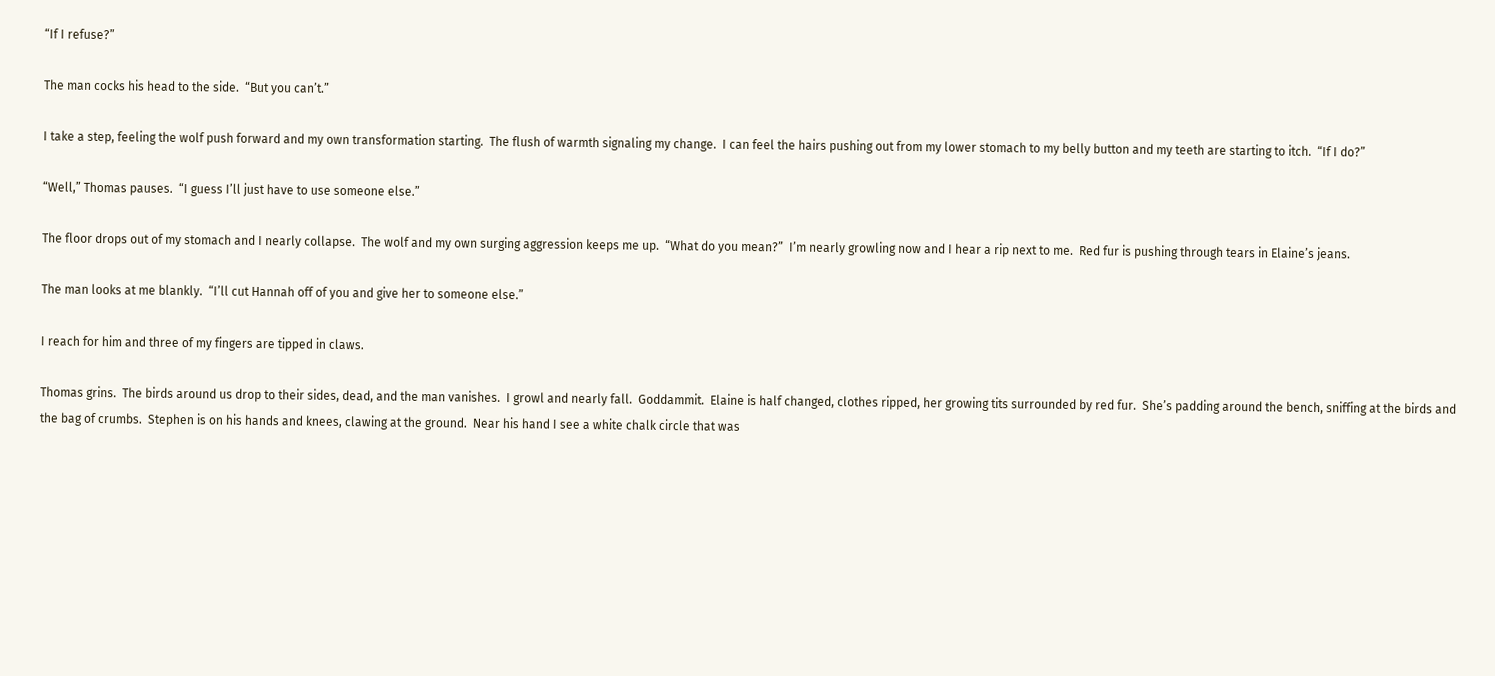“If I refuse?”

The man cocks his head to the side.  “But you can’t.”

I take a step, feeling the wolf push forward and my own transformation starting.  The flush of warmth signaling my change.  I can feel the hairs pushing out from my lower stomach to my belly button and my teeth are starting to itch.  “If I do?”

“Well,” Thomas pauses.  “I guess I’ll just have to use someone else.”

The floor drops out of my stomach and I nearly collapse.  The wolf and my own surging aggression keeps me up.  “What do you mean?”  I’m nearly growling now and I hear a rip next to me.  Red fur is pushing through tears in Elaine’s jeans.

The man looks at me blankly.  “I’ll cut Hannah off of you and give her to someone else.”

I reach for him and three of my fingers are tipped in claws.

Thomas grins.  The birds around us drop to their sides, dead, and the man vanishes.  I growl and nearly fall.  Goddammit.  Elaine is half changed, clothes ripped, her growing tits surrounded by red fur.  She’s padding around the bench, sniffing at the birds and the bag of crumbs.  Stephen is on his hands and knees, clawing at the ground.  Near his hand I see a white chalk circle that was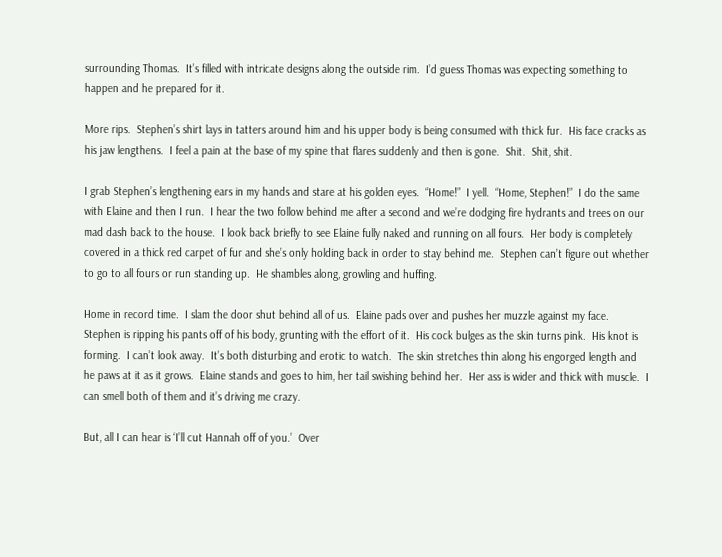surrounding Thomas.  It’s filled with intricate designs along the outside rim.  I’d guess Thomas was expecting something to happen and he prepared for it.

More rips.  Stephen’s shirt lays in tatters around him and his upper body is being consumed with thick fur.  His face cracks as his jaw lengthens.  I feel a pain at the base of my spine that flares suddenly and then is gone.  Shit.  Shit, shit.

I grab Stephen’s lengthening ears in my hands and stare at his golden eyes.  “Home!”  I yell.  “Home, Stephen!”  I do the same with Elaine and then I run.  I hear the two follow behind me after a second and we’re dodging fire hydrants and trees on our mad dash back to the house.  I look back briefly to see Elaine fully naked and running on all fours.  Her body is completely covered in a thick red carpet of fur and she’s only holding back in order to stay behind me.  Stephen can’t figure out whether to go to all fours or run standing up.  He shambles along, growling and huffing.

Home in record time.  I slam the door shut behind all of us.  Elaine pads over and pushes her muzzle against my face.  Stephen is ripping his pants off of his body, grunting with the effort of it.  His cock bulges as the skin turns pink.  His knot is forming.  I can’t look away.  It’s both disturbing and erotic to watch.  The skin stretches thin along his engorged length and he paws at it as it grows.  Elaine stands and goes to him, her tail swishing behind her.  Her ass is wider and thick with muscle.  I can smell both of them and it’s driving me crazy.

But, all I can hear is ‘I’ll cut Hannah off of you.’  Over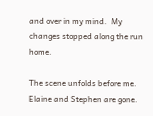and over in my mind.  My changes stopped along the run home.

The scene unfolds before me.  Elaine and Stephen are gone.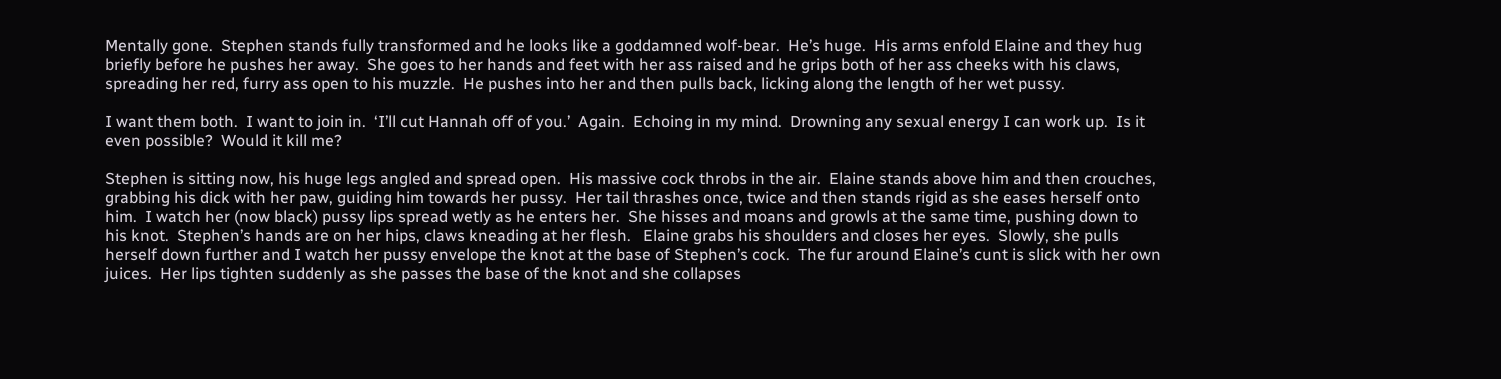Mentally gone.  Stephen stands fully transformed and he looks like a goddamned wolf-bear.  He’s huge.  His arms enfold Elaine and they hug briefly before he pushes her away.  She goes to her hands and feet with her ass raised and he grips both of her ass cheeks with his claws, spreading her red, furry ass open to his muzzle.  He pushes into her and then pulls back, licking along the length of her wet pussy.

I want them both.  I want to join in.  ‘I’ll cut Hannah off of you.’  Again.  Echoing in my mind.  Drowning any sexual energy I can work up.  Is it even possible?  Would it kill me?

Stephen is sitting now, his huge legs angled and spread open.  His massive cock throbs in the air.  Elaine stands above him and then crouches, grabbing his dick with her paw, guiding him towards her pussy.  Her tail thrashes once, twice and then stands rigid as she eases herself onto him.  I watch her (now black) pussy lips spread wetly as he enters her.  She hisses and moans and growls at the same time, pushing down to his knot.  Stephen’s hands are on her hips, claws kneading at her flesh.   Elaine grabs his shoulders and closes her eyes.  Slowly, she pulls herself down further and I watch her pussy envelope the knot at the base of Stephen’s cock.  The fur around Elaine’s cunt is slick with her own juices.  Her lips tighten suddenly as she passes the base of the knot and she collapses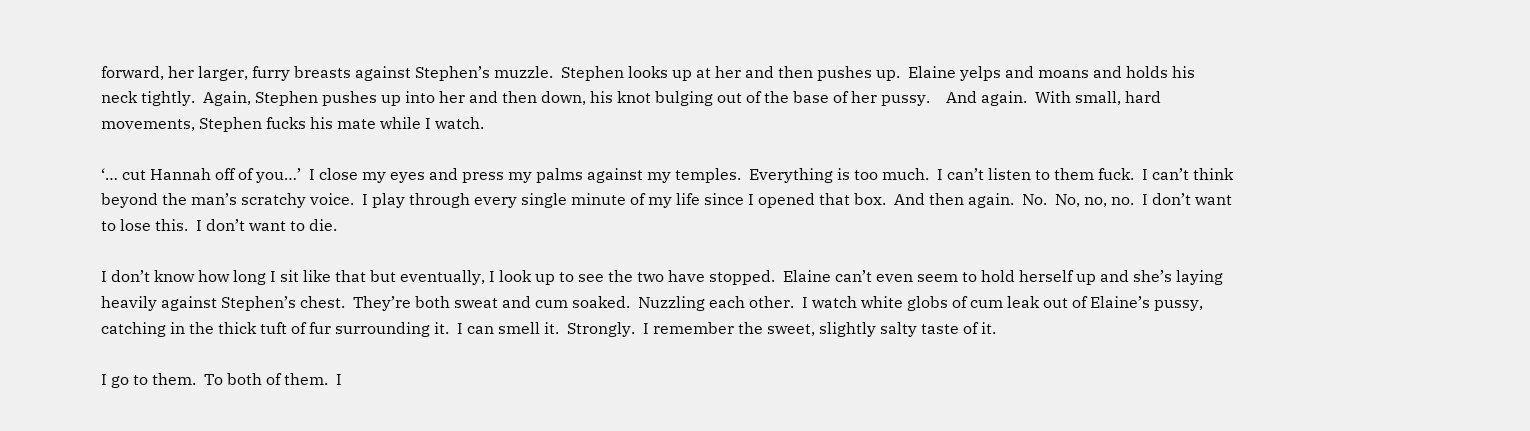forward, her larger, furry breasts against Stephen’s muzzle.  Stephen looks up at her and then pushes up.  Elaine yelps and moans and holds his neck tightly.  Again, Stephen pushes up into her and then down, his knot bulging out of the base of her pussy.    And again.  With small, hard movements, Stephen fucks his mate while I watch.

‘… cut Hannah off of you…’  I close my eyes and press my palms against my temples.  Everything is too much.  I can’t listen to them fuck.  I can’t think beyond the man’s scratchy voice.  I play through every single minute of my life since I opened that box.  And then again.  No.  No, no, no.  I don’t want to lose this.  I don’t want to die.

I don’t know how long I sit like that but eventually, I look up to see the two have stopped.  Elaine can’t even seem to hold herself up and she’s laying heavily against Stephen’s chest.  They’re both sweat and cum soaked.  Nuzzling each other.  I watch white globs of cum leak out of Elaine’s pussy, catching in the thick tuft of fur surrounding it.  I can smell it.  Strongly.  I remember the sweet, slightly salty taste of it.

I go to them.  To both of them.  I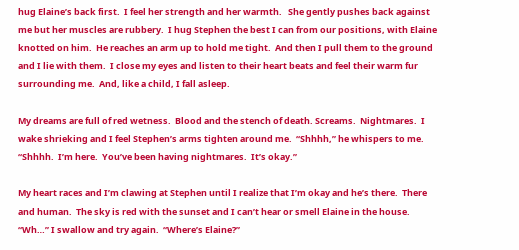hug Elaine’s back first.  I feel her strength and her warmth.   She gently pushes back against me but her muscles are rubbery.  I hug Stephen the best I can from our positions, with Elaine knotted on him.  He reaches an arm up to hold me tight.  And then I pull them to the ground and I lie with them.  I close my eyes and listen to their heart beats and feel their warm fur surrounding me.  And, like a child, I fall asleep.

My dreams are full of red wetness.  Blood and the stench of death. Screams.  Nightmares.  I wake shrieking and I feel Stephen’s arms tighten around me.  “Shhhh,” he whispers to me.  “Shhhh.  I’m here.  You’ve been having nightmares.  It’s okay.”

My heart races and I’m clawing at Stephen until I realize that I’m okay and he’s there.  There and human.  The sky is red with the sunset and I can’t hear or smell Elaine in the house.  “Wh…” I swallow and try again.  “Where’s Elaine?”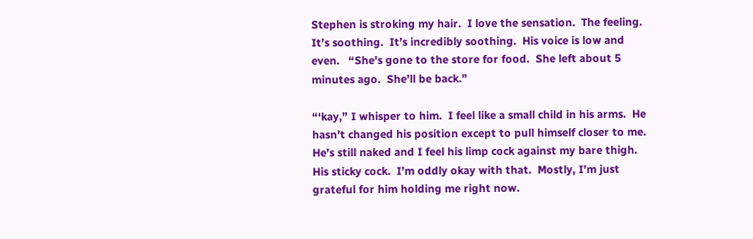Stephen is stroking my hair.  I love the sensation.  The feeling.  It’s soothing.  It’s incredibly soothing.  His voice is low and even.   “She’s gone to the store for food.  She left about 5 minutes ago.  She’ll be back.”

“‘kay,” I whisper to him.  I feel like a small child in his arms.  He hasn’t changed his position except to pull himself closer to me.  He’s still naked and I feel his limp cock against my bare thigh.  His sticky cock.  I’m oddly okay with that.  Mostly, I’m just grateful for him holding me right now.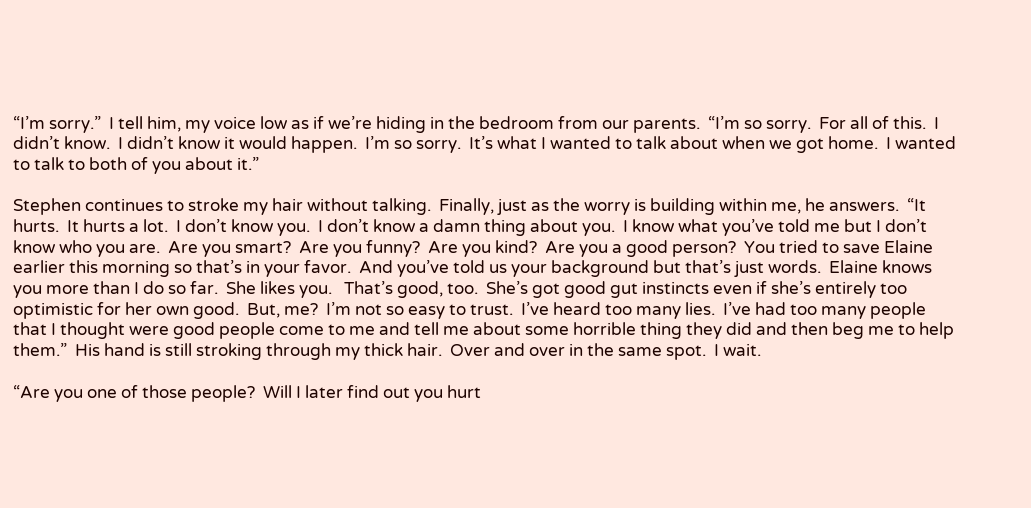“I’m sorry.”  I tell him, my voice low as if we’re hiding in the bedroom from our parents.  “I’m so sorry.  For all of this.  I didn’t know.  I didn’t know it would happen.  I’m so sorry.  It’s what I wanted to talk about when we got home.  I wanted to talk to both of you about it.”

Stephen continues to stroke my hair without talking.  Finally, just as the worry is building within me, he answers.  “It hurts.  It hurts a lot.  I don’t know you.  I don’t know a damn thing about you.  I know what you’ve told me but I don’t know who you are.  Are you smart?  Are you funny?  Are you kind?  Are you a good person?  You tried to save Elaine earlier this morning so that’s in your favor.  And you’ve told us your background but that’s just words.  Elaine knows you more than I do so far.  She likes you.   That’s good, too.  She’s got good gut instincts even if she’s entirely too optimistic for her own good.  But, me?  I’m not so easy to trust.  I’ve heard too many lies.  I’ve had too many people that I thought were good people come to me and tell me about some horrible thing they did and then beg me to help them.”  His hand is still stroking through my thick hair.  Over and over in the same spot.  I wait.

“Are you one of those people?  Will I later find out you hurt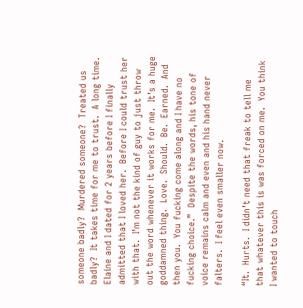someone badly?  Murdered someone?  Treated us badly?  It takes time for me to trust.  A long time.  Elaine and I dated for 2 years before I finally admitted that I loved her.  Before I could trust her with that.  I’m not the kind of guy to just throw out the word whenever it works for me.  It’s a huge goddamned thing.  Love.  Should.  Be.  Earned.  And then you.  You fucking come along and I have no fucking choice.”  Despite the words, his tone of voice remains calm and even and his hand never falters.  I feel even smaller now.

“It.  Hurts.  I didn’t need that freak to tell me that whatever this is was forced on me.  You think I wanted to touch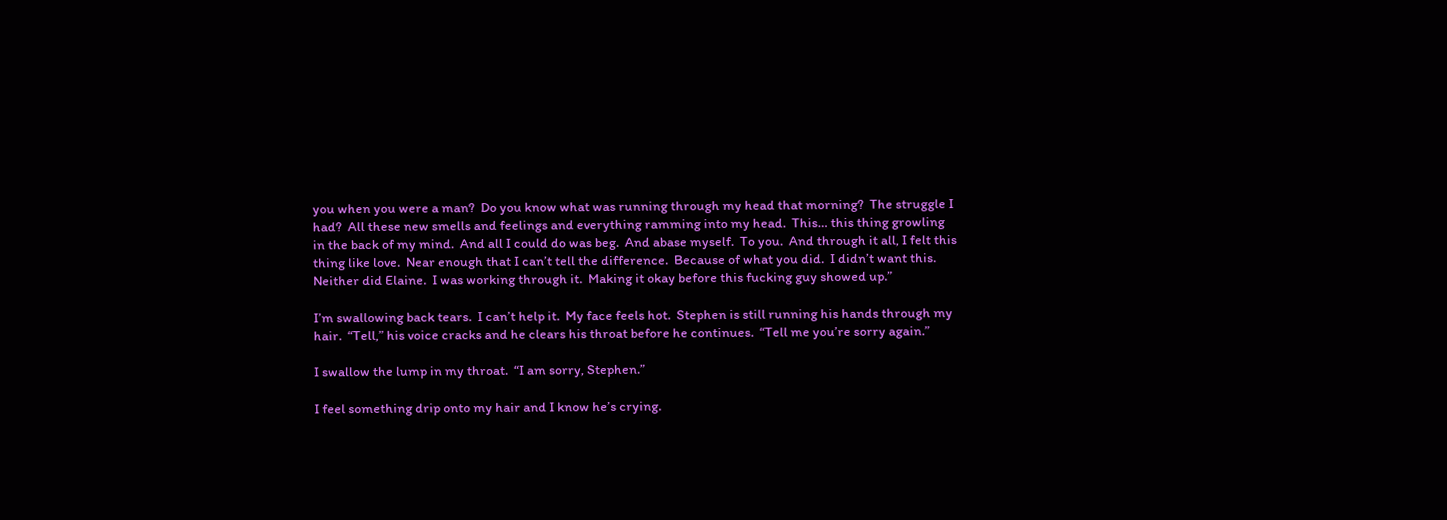you when you were a man?  Do you know what was running through my head that morning?  The struggle I had?  All these new smells and feelings and everything ramming into my head.  This… this thing growling in the back of my mind.  And all I could do was beg.  And abase myself.  To you.  And through it all, I felt this thing like love.  Near enough that I can’t tell the difference.  Because of what you did.  I didn’t want this.  Neither did Elaine.  I was working through it.  Making it okay before this fucking guy showed up.”

I’m swallowing back tears.  I can’t help it.  My face feels hot.  Stephen is still running his hands through my hair.  “Tell,” his voice cracks and he clears his throat before he continues.  “Tell me you’re sorry again.”

I swallow the lump in my throat.  “I am sorry, Stephen.”

I feel something drip onto my hair and I know he’s crying.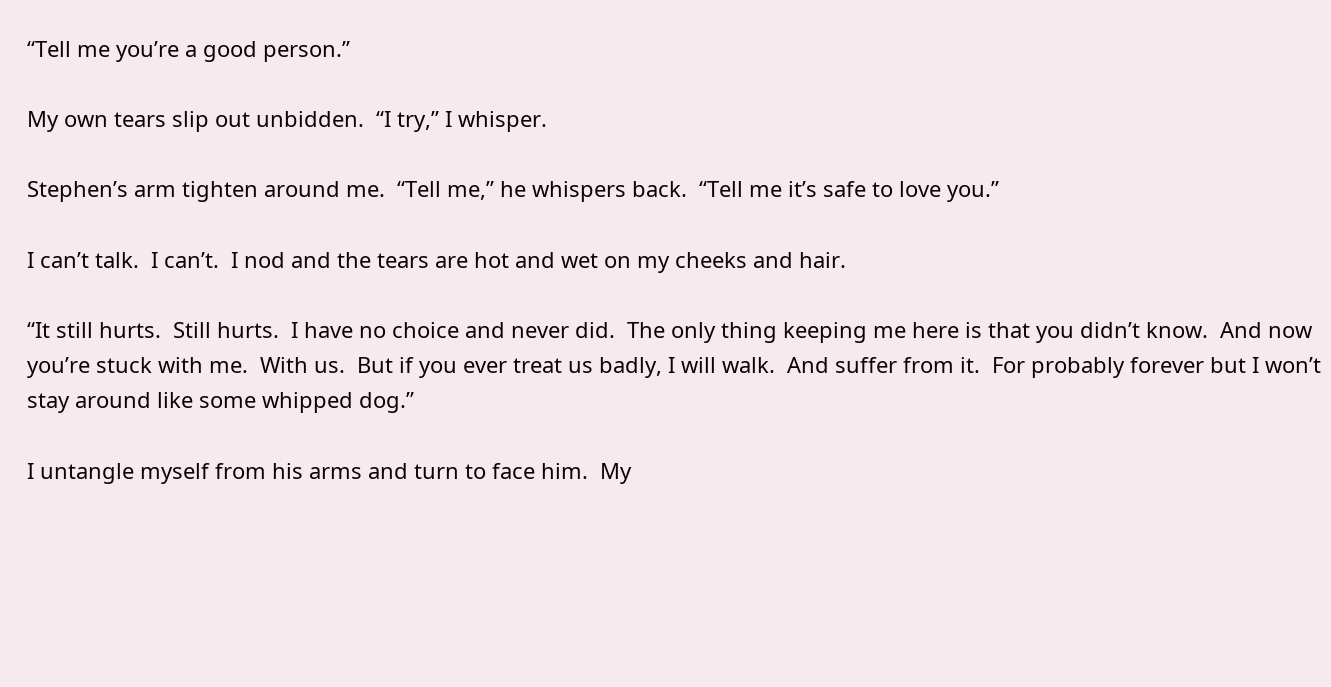“Tell me you’re a good person.”

My own tears slip out unbidden.  “I try,” I whisper.

Stephen’s arm tighten around me.  “Tell me,” he whispers back.  “Tell me it’s safe to love you.”

I can’t talk.  I can’t.  I nod and the tears are hot and wet on my cheeks and hair.

“It still hurts.  Still hurts.  I have no choice and never did.  The only thing keeping me here is that you didn’t know.  And now you’re stuck with me.  With us.  But if you ever treat us badly, I will walk.  And suffer from it.  For probably forever but I won’t stay around like some whipped dog.”

I untangle myself from his arms and turn to face him.  My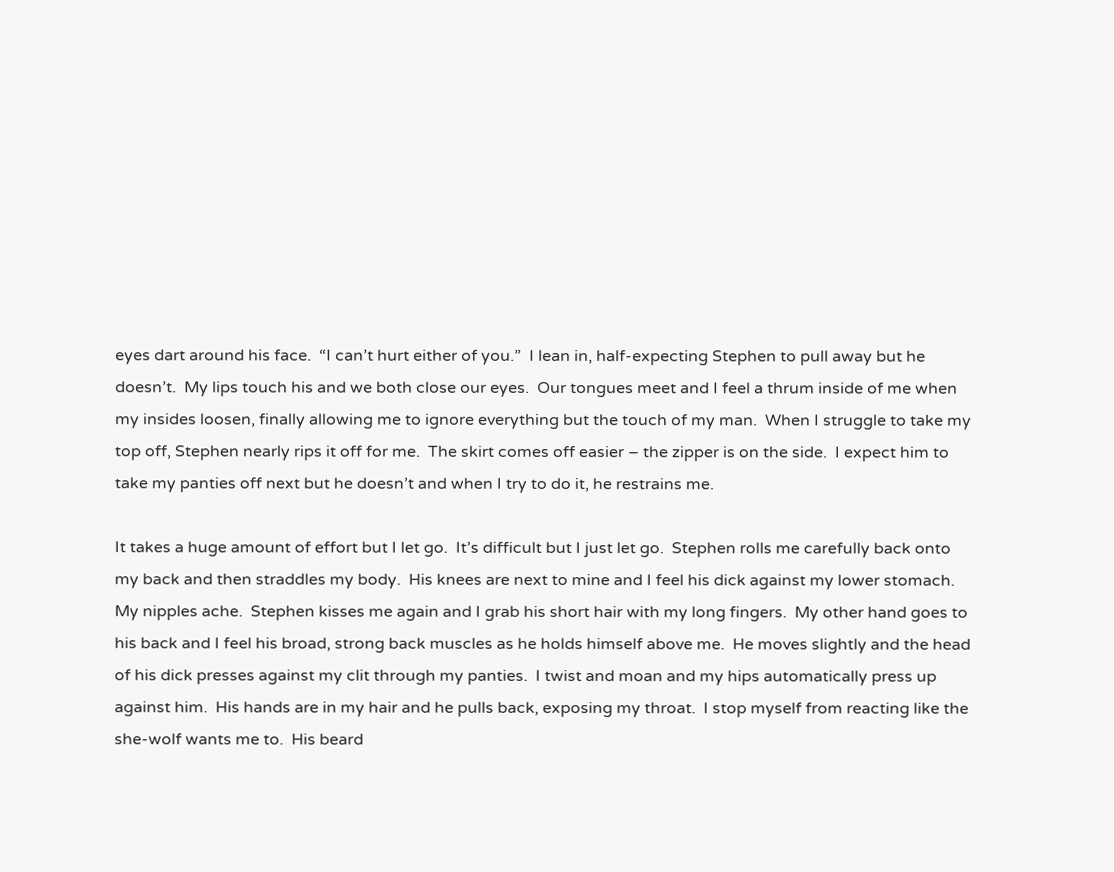eyes dart around his face.  “I can’t hurt either of you.”  I lean in, half-expecting Stephen to pull away but he doesn’t.  My lips touch his and we both close our eyes.  Our tongues meet and I feel a thrum inside of me when my insides loosen, finally allowing me to ignore everything but the touch of my man.  When I struggle to take my top off, Stephen nearly rips it off for me.  The skirt comes off easier – the zipper is on the side.  I expect him to take my panties off next but he doesn’t and when I try to do it, he restrains me.

It takes a huge amount of effort but I let go.  It’s difficult but I just let go.  Stephen rolls me carefully back onto my back and then straddles my body.  His knees are next to mine and I feel his dick against my lower stomach.  My nipples ache.  Stephen kisses me again and I grab his short hair with my long fingers.  My other hand goes to his back and I feel his broad, strong back muscles as he holds himself above me.  He moves slightly and the head of his dick presses against my clit through my panties.  I twist and moan and my hips automatically press up against him.  His hands are in my hair and he pulls back, exposing my throat.  I stop myself from reacting like the she-wolf wants me to.  His beard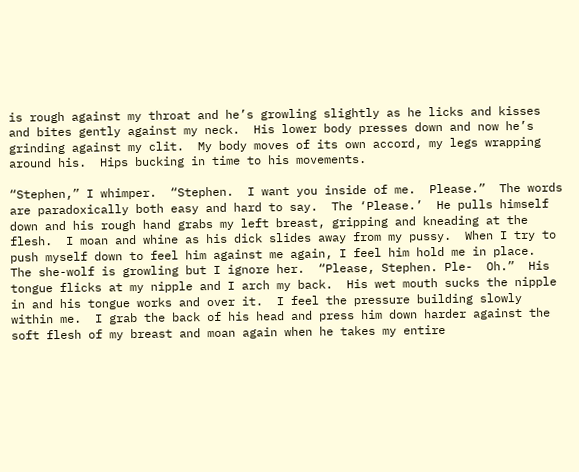is rough against my throat and he’s growling slightly as he licks and kisses and bites gently against my neck.  His lower body presses down and now he’s grinding against my clit.  My body moves of its own accord, my legs wrapping around his.  Hips bucking in time to his movements.

“Stephen,” I whimper.  “Stephen.  I want you inside of me.  Please.”  The words are paradoxically both easy and hard to say.  The ‘Please.’  He pulls himself down and his rough hand grabs my left breast, gripping and kneading at the flesh.  I moan and whine as his dick slides away from my pussy.  When I try to push myself down to feel him against me again, I feel him hold me in place.  The she-wolf is growling but I ignore her.  “Please, Stephen. Ple-  Oh.”  His tongue flicks at my nipple and I arch my back.  His wet mouth sucks the nipple in and his tongue works and over it.  I feel the pressure building slowly within me.  I grab the back of his head and press him down harder against the soft flesh of my breast and moan again when he takes my entire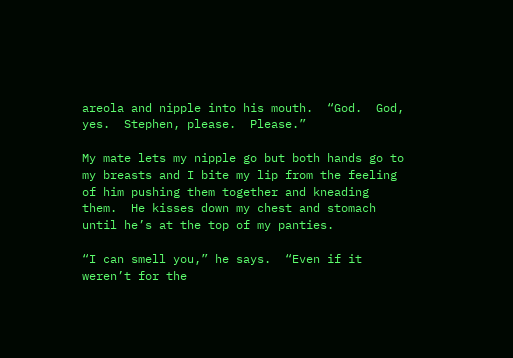areola and nipple into his mouth.  “God.  God,  yes.  Stephen, please.  Please.”

My mate lets my nipple go but both hands go to my breasts and I bite my lip from the feeling of him pushing them together and kneading them.  He kisses down my chest and stomach until he’s at the top of my panties.

“I can smell you,” he says.  “Even if it weren’t for the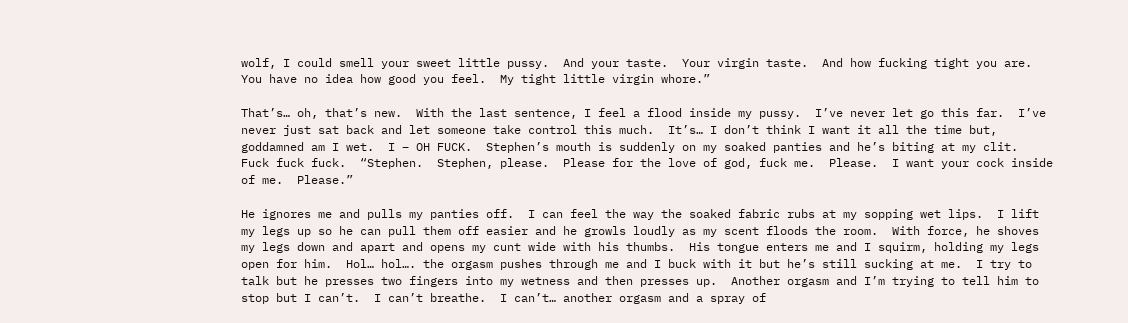wolf, I could smell your sweet little pussy.  And your taste.  Your virgin taste.  And how fucking tight you are.  You have no idea how good you feel.  My tight little virgin whore.”

That’s… oh, that’s new.  With the last sentence, I feel a flood inside my pussy.  I’ve never let go this far.  I’ve never just sat back and let someone take control this much.  It’s… I don’t think I want it all the time but, goddamned am I wet.  I – OH FUCK.  Stephen’s mouth is suddenly on my soaked panties and he’s biting at my clit.  Fuck fuck fuck.  “Stephen.  Stephen, please.  Please for the love of god, fuck me.  Please.  I want your cock inside of me.  Please.”

He ignores me and pulls my panties off.  I can feel the way the soaked fabric rubs at my sopping wet lips.  I lift my legs up so he can pull them off easier and he growls loudly as my scent floods the room.  With force, he shoves my legs down and apart and opens my cunt wide with his thumbs.  His tongue enters me and I squirm, holding my legs open for him.  Hol… hol…. the orgasm pushes through me and I buck with it but he’s still sucking at me.  I try to talk but he presses two fingers into my wetness and then presses up.  Another orgasm and I’m trying to tell him to stop but I can’t.  I can’t breathe.  I can’t… another orgasm and a spray of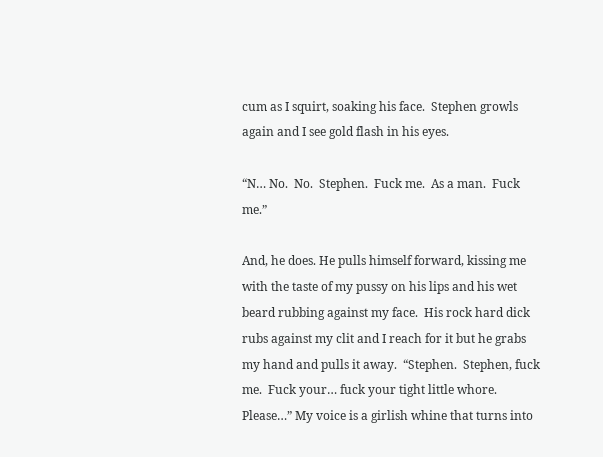cum as I squirt, soaking his face.  Stephen growls again and I see gold flash in his eyes.

“N… No.  No.  Stephen.  Fuck me.  As a man.  Fuck me.”

And, he does. He pulls himself forward, kissing me with the taste of my pussy on his lips and his wet beard rubbing against my face.  His rock hard dick rubs against my clit and I reach for it but he grabs my hand and pulls it away.  “Stephen.  Stephen, fuck me.  Fuck your… fuck your tight little whore.  Please…” My voice is a girlish whine that turns into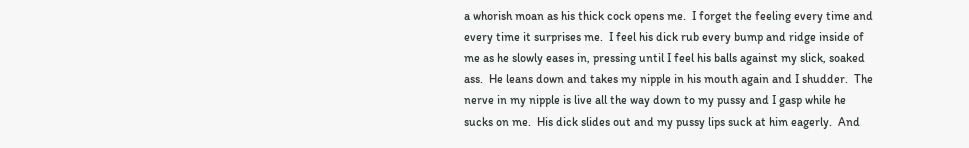a whorish moan as his thick cock opens me.  I forget the feeling every time and every time it surprises me.  I feel his dick rub every bump and ridge inside of me as he slowly eases in, pressing until I feel his balls against my slick, soaked ass.  He leans down and takes my nipple in his mouth again and I shudder.  The nerve in my nipple is live all the way down to my pussy and I gasp while he sucks on me.  His dick slides out and my pussy lips suck at him eagerly.  And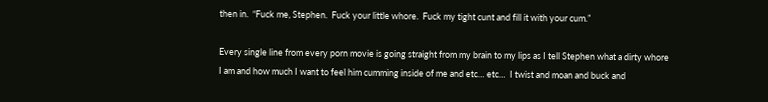then in.  “Fuck me, Stephen.  Fuck your little whore.  Fuck my tight cunt and fill it with your cum.”

Every single line from every porn movie is going straight from my brain to my lips as I tell Stephen what a dirty whore I am and how much I want to feel him cumming inside of me and etc… etc…  I twist and moan and buck and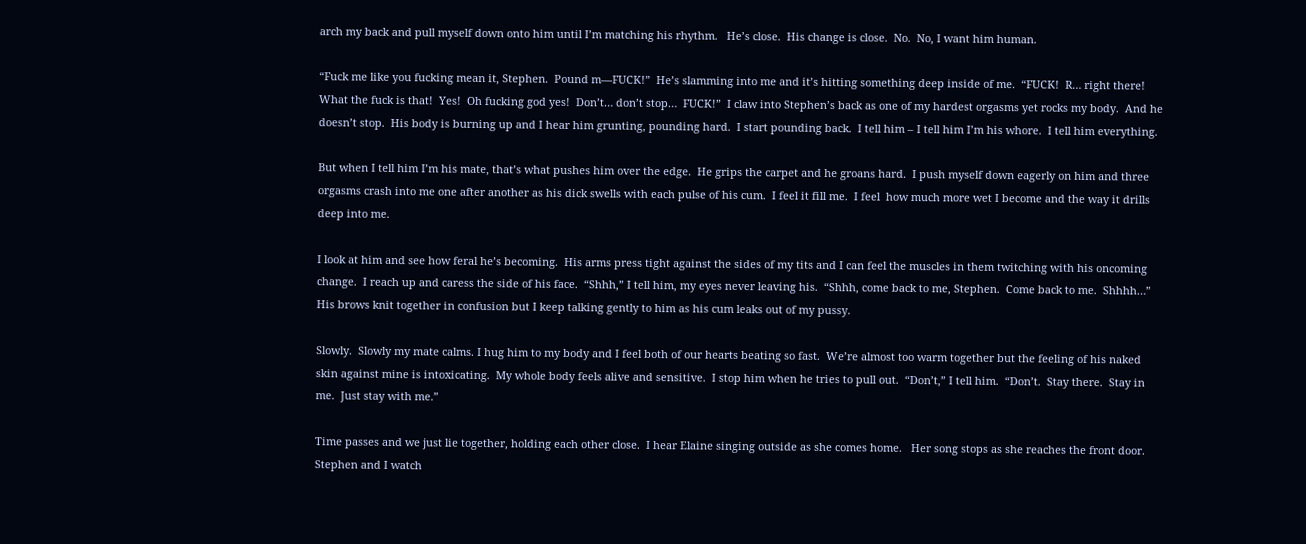arch my back and pull myself down onto him until I’m matching his rhythm.   He’s close.  His change is close.  No.  No, I want him human.

“Fuck me like you fucking mean it, Stephen.  Pound m—FUCK!”  He’s slamming into me and it’s hitting something deep inside of me.  “FUCK!  R… right there!  What the fuck is that!  Yes!  Oh fucking god yes!  Don’t… don’t stop…  FUCK!”  I claw into Stephen’s back as one of my hardest orgasms yet rocks my body.  And he doesn’t stop.  His body is burning up and I hear him grunting, pounding hard.  I start pounding back.  I tell him – I tell him I’m his whore.  I tell him everything.

But when I tell him I’m his mate, that’s what pushes him over the edge.  He grips the carpet and he groans hard.  I push myself down eagerly on him and three orgasms crash into me one after another as his dick swells with each pulse of his cum.  I feel it fill me.  I feel  how much more wet I become and the way it drills deep into me.

I look at him and see how feral he’s becoming.  His arms press tight against the sides of my tits and I can feel the muscles in them twitching with his oncoming change.  I reach up and caress the side of his face.  “Shhh,” I tell him, my eyes never leaving his.  “Shhh, come back to me, Stephen.  Come back to me.  Shhhh…”  His brows knit together in confusion but I keep talking gently to him as his cum leaks out of my pussy.

Slowly.  Slowly my mate calms. I hug him to my body and I feel both of our hearts beating so fast.  We’re almost too warm together but the feeling of his naked skin against mine is intoxicating.  My whole body feels alive and sensitive.  I stop him when he tries to pull out.  “Don’t,” I tell him.  “Don’t.  Stay there.  Stay in me.  Just stay with me.”

Time passes and we just lie together, holding each other close.  I hear Elaine singing outside as she comes home.   Her song stops as she reaches the front door.  Stephen and I watch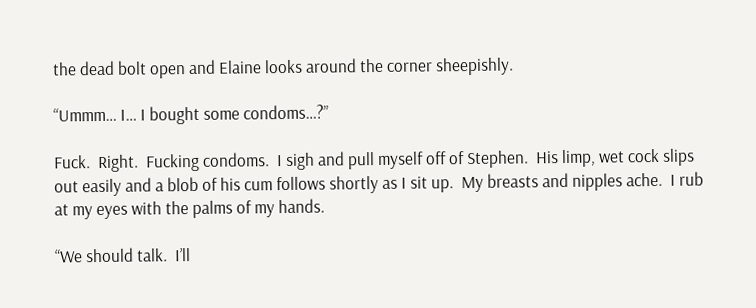the dead bolt open and Elaine looks around the corner sheepishly.

“Ummm… I… I bought some condoms…?”

Fuck.  Right.  Fucking condoms.  I sigh and pull myself off of Stephen.  His limp, wet cock slips out easily and a blob of his cum follows shortly as I sit up.  My breasts and nipples ache.  I rub at my eyes with the palms of my hands.

“We should talk.  I’ll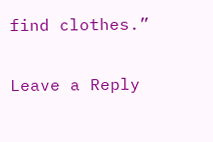find clothes.”

Leave a Reply